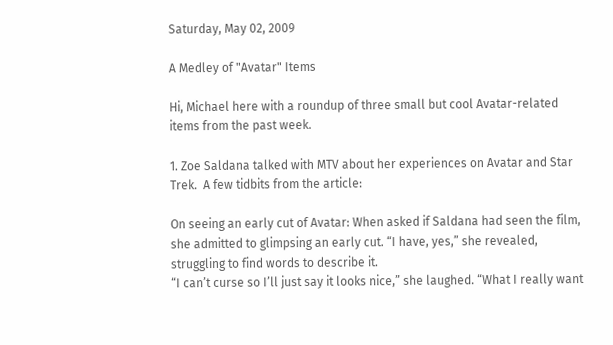Saturday, May 02, 2009

A Medley of "Avatar" Items

Hi, Michael here with a roundup of three small but cool Avatar-related items from the past week.

1. Zoe Saldana talked with MTV about her experiences on Avatar and Star Trek.  A few tidbits from the article:

On seeing an early cut of Avatar: When asked if Saldana had seen the film, she admitted to glimpsing an early cut. “I have, yes,” she revealed, struggling to find words to describe it.
“I can’t curse so I’ll just say it looks nice,” she laughed. “What I really want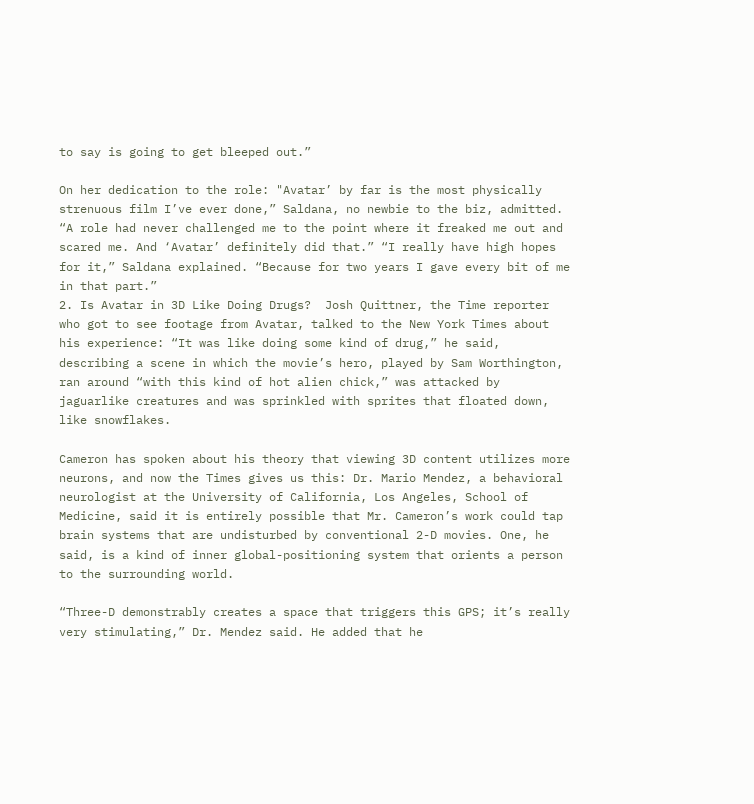to say is going to get bleeped out.”

On her dedication to the role: "Avatar’ by far is the most physically strenuous film I’ve ever done,” Saldana, no newbie to the biz, admitted. “A role had never challenged me to the point where it freaked me out and scared me. And ‘Avatar’ definitely did that.” “I really have high hopes for it,” Saldana explained. “Because for two years I gave every bit of me in that part.”
2. Is Avatar in 3D Like Doing Drugs?  Josh Quittner, the Time reporter who got to see footage from Avatar, talked to the New York Times about his experience: “It was like doing some kind of drug,” he said, describing a scene in which the movie’s hero, played by Sam Worthington, ran around “with this kind of hot alien chick,” was attacked by jaguarlike creatures and was sprinkled with sprites that floated down, like snowflakes.

Cameron has spoken about his theory that viewing 3D content utilizes more neurons, and now the Times gives us this: Dr. Mario Mendez, a behavioral neurologist at the University of California, Los Angeles, School of Medicine, said it is entirely possible that Mr. Cameron’s work could tap brain systems that are undisturbed by conventional 2-D movies. One, he said, is a kind of inner global-positioning system that orients a person to the surrounding world.

“Three-D demonstrably creates a space that triggers this GPS; it’s really very stimulating,” Dr. Mendez said. He added that he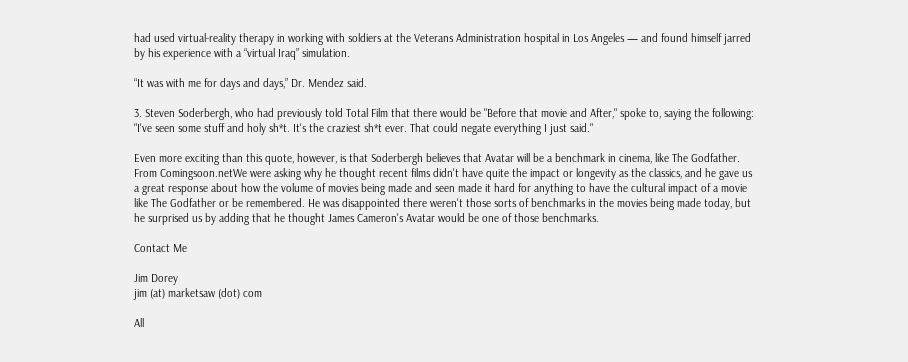had used virtual-reality therapy in working with soldiers at the Veterans Administration hospital in Los Angeles — and found himself jarred by his experience with a “virtual Iraq” simulation.

“It was with me for days and days,” Dr. Mendez said.

3. Steven Soderbergh, who had previously told Total Film that there would be "Before that movie and After," spoke to, saying the following: "I've seen some stuff and holy sh*t. It's the craziest sh*t ever. That could negate everything I just said."

Even more exciting than this quote, however, is that Soderbergh believes that Avatar will be a benchmark in cinema, like The Godfather. From Comingsoon.netWe were asking why he thought recent films didn't have quite the impact or longevity as the classics, and he gave us a great response about how the volume of movies being made and seen made it hard for anything to have the cultural impact of a movie like The Godfather or be remembered. He was disappointed there weren't those sorts of benchmarks in the movies being made today, but he surprised us by adding that he thought James Cameron's Avatar would be one of those benchmarks.

Contact Me

Jim Dorey
jim (at) marketsaw (dot) com

All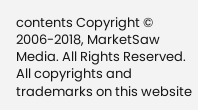contents Copyright © 2006-2018, MarketSaw Media. All Rights Reserved. All copyrights and trademarks on this website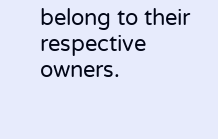belong to their respective owners.